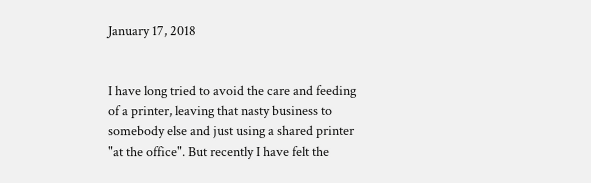January 17, 2018


I have long tried to avoid the care and feeding of a printer, leaving that nasty business to somebody else and just using a shared printer "at the office". But recently I have felt the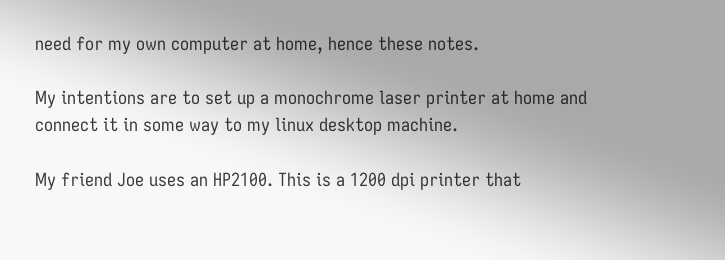need for my own computer at home, hence these notes.

My intentions are to set up a monochrome laser printer at home and connect it in some way to my linux desktop machine.

My friend Joe uses an HP2100. This is a 1200 dpi printer that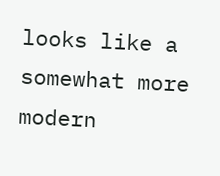looks like a somewhat more modern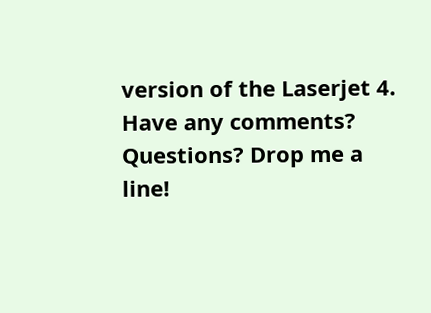version of the Laserjet 4.
Have any comments? Questions? Drop me a line!